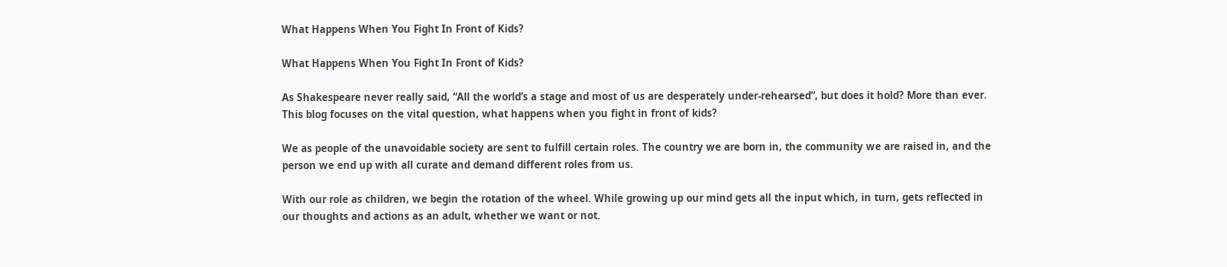What Happens When You Fight In Front of Kids?

What Happens When You Fight In Front of Kids?

As Shakespeare never really said, “All the world’s a stage and most of us are desperately under-rehearsed”, but does it hold? More than ever. This blog focuses on the vital question, what happens when you fight in front of kids?

We as people of the unavoidable society are sent to fulfill certain roles. The country we are born in, the community we are raised in, and the person we end up with all curate and demand different roles from us.

With our role as children, we begin the rotation of the wheel. While growing up our mind gets all the input which, in turn, gets reflected in our thoughts and actions as an adult, whether we want or not.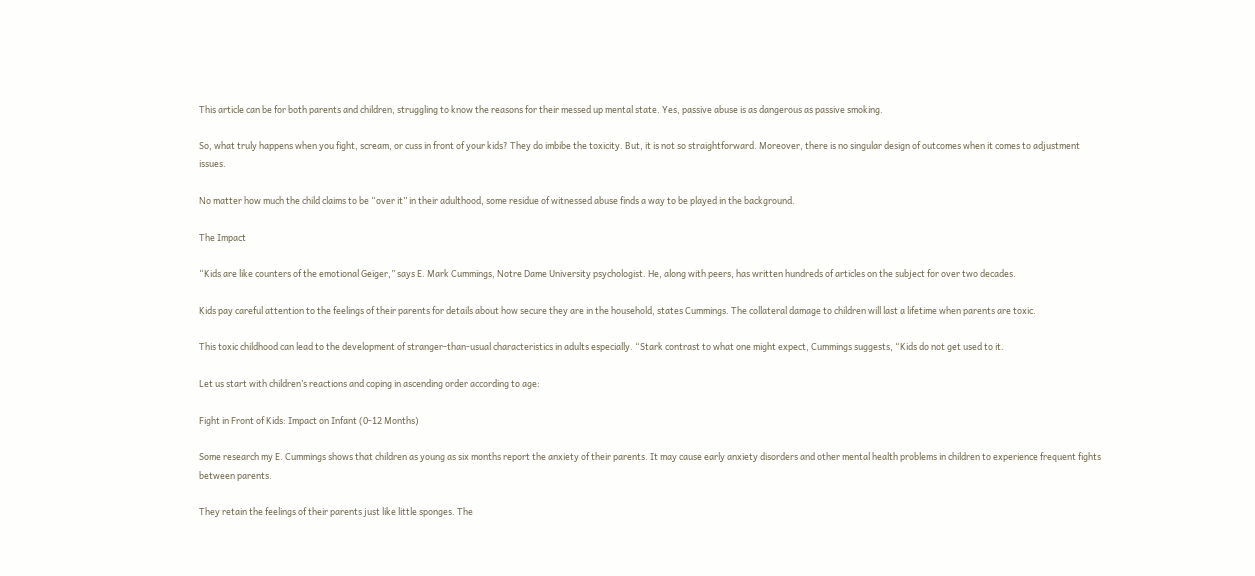This article can be for both parents and children, struggling to know the reasons for their messed up mental state. Yes, passive abuse is as dangerous as passive smoking.

So, what truly happens when you fight, scream, or cuss in front of your kids? They do imbibe the toxicity. But, it is not so straightforward. Moreover, there is no singular design of outcomes when it comes to adjustment issues.

No matter how much the child claims to be “over it” in their adulthood, some residue of witnessed abuse finds a way to be played in the background.

The Impact

“Kids are like counters of the emotional Geiger,” says E. Mark Cummings, Notre Dame University psychologist. He, along with peers, has written hundreds of articles on the subject for over two decades.

Kids pay careful attention to the feelings of their parents for details about how secure they are in the household, states Cummings. The collateral damage to children will last a lifetime when parents are toxic.

This toxic childhood can lead to the development of stranger-than-usual characteristics in adults especially. “Stark contrast to what one might expect, Cummings suggests, “Kids do not get used to it.

Let us start with children’s reactions and coping in ascending order according to age:

Fight in Front of Kids: Impact on Infant (0-12 Months)

Some research my E. Cummings shows that children as young as six months report the anxiety of their parents. It may cause early anxiety disorders and other mental health problems in children to experience frequent fights between parents.

They retain the feelings of their parents just like little sponges. The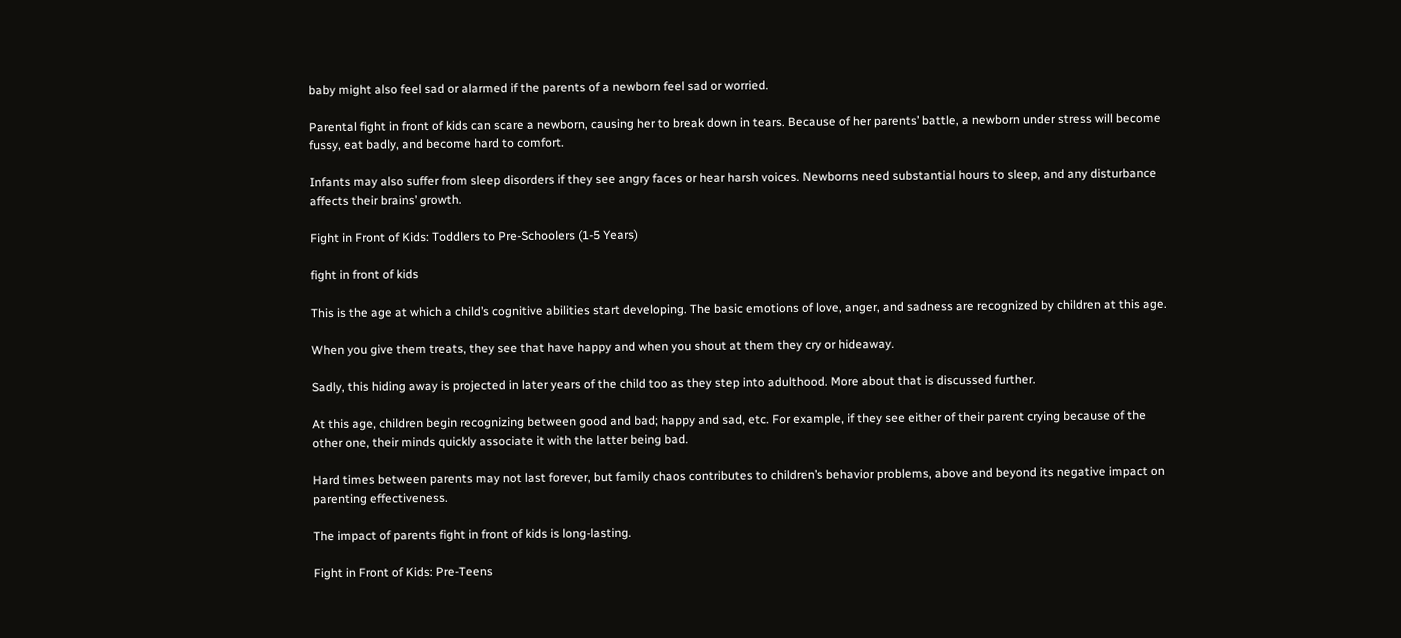baby might also feel sad or alarmed if the parents of a newborn feel sad or worried.

Parental fight in front of kids can scare a newborn, causing her to break down in tears. Because of her parents’ battle, a newborn under stress will become fussy, eat badly, and become hard to comfort.

Infants may also suffer from sleep disorders if they see angry faces or hear harsh voices. Newborns need substantial hours to sleep, and any disturbance affects their brains’ growth.

Fight in Front of Kids: Toddlers to Pre-Schoolers (1-5 Years)

fight in front of kids

This is the age at which a child’s cognitive abilities start developing. The basic emotions of love, anger, and sadness are recognized by children at this age.

When you give them treats, they see that have happy and when you shout at them they cry or hideaway.

Sadly, this hiding away is projected in later years of the child too as they step into adulthood. More about that is discussed further.

At this age, children begin recognizing between good and bad; happy and sad, etc. For example, if they see either of their parent crying because of the other one, their minds quickly associate it with the latter being bad.

Hard times between parents may not last forever, but family chaos contributes to children’s behavior problems, above and beyond its negative impact on parenting effectiveness.

The impact of parents fight in front of kids is long-lasting.

Fight in Front of Kids: Pre-Teens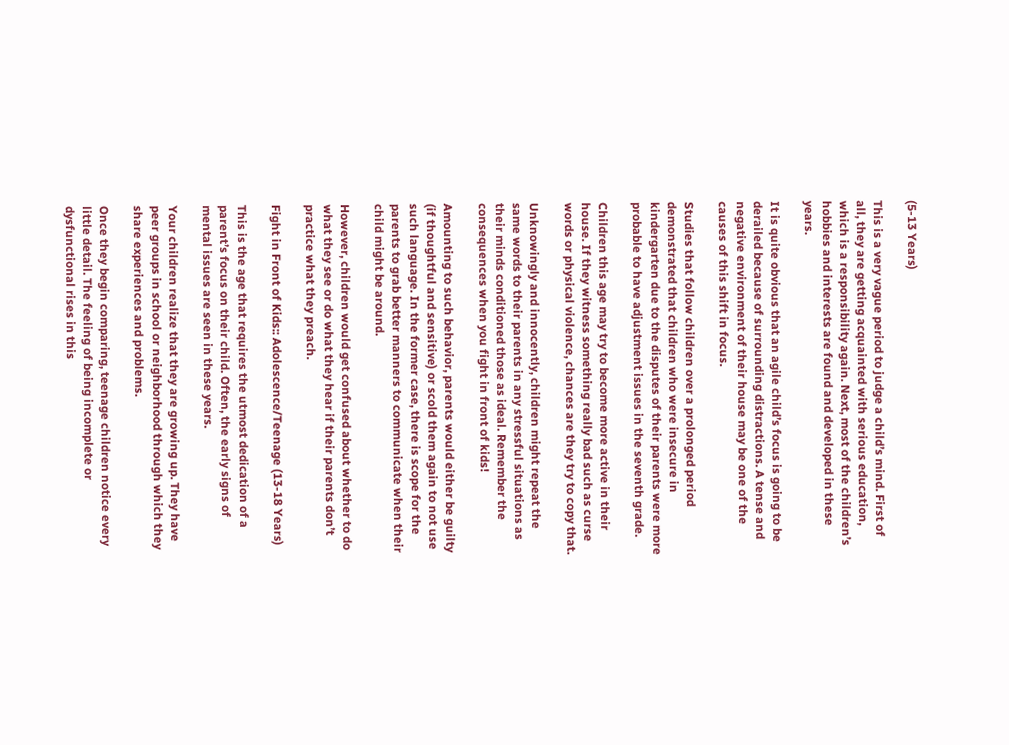(5-13 Years)

This is a very vague period to judge a child’s mind. First of all, they are getting acquainted with serious education, which is a responsibility again. Next, most of the children’s hobbies and interests are found and developed in these years.

It is quite obvious that an agile child’s focus is going to be derailed because of surrounding distractions. A tense and negative environment of their house may be one of the causes of this shift in focus.

Studies that follow children over a prolonged period demonstrated that children who were insecure in kindergarten due to the disputes of their parents were more probable to have adjustment issues in the seventh grade.

Children this age may try to become more active in their house. If they witness something really bad such as curse words or physical violence, chances are they try to copy that.

Unknowingly and innocently, children might repeat the same words to their parents in any stressful situations as their minds conditioned those as ideal. Remember the consequences when you fight in front of kids!

Amounting to such behavior, parents would either be guilty (if thoughtful and sensitive) or scold them again to not use such language. In the former case, there is scope for the parents to grab better manners to communicate when their child might be around.

However, children would get confused about whether to do what they see or do what they hear if their parents don’t practice what they preach.

Fight in Front of Kids:: Adolescence/Teenage (13-18 Years)

This is the age that requires the utmost dedication of a parent’s focus on their child. Often, the early signs of mental issues are seen in these years.

Your children realize that they are growing up. They have peer groups in school or neighborhood through which they share experiences and problems.

Once they begin comparing, teenage children notice every little detail. The feeling of being incomplete or dysfunctional rises in this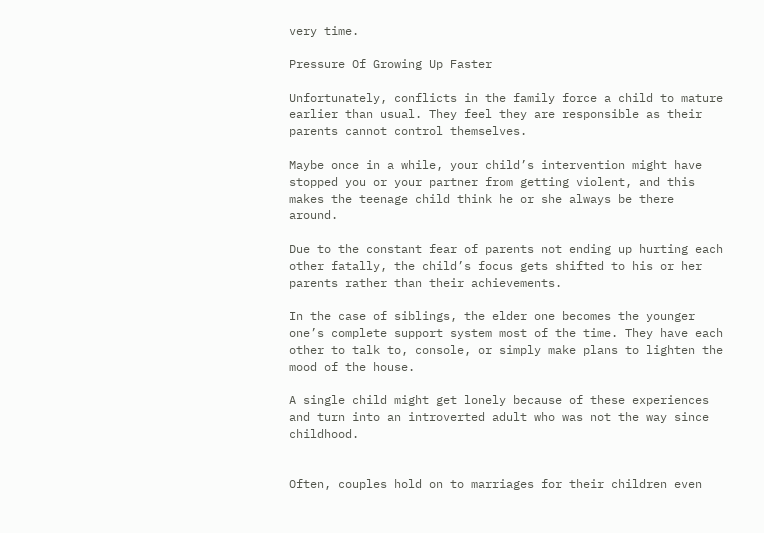very time.

Pressure Of Growing Up Faster

Unfortunately, conflicts in the family force a child to mature earlier than usual. They feel they are responsible as their parents cannot control themselves.

Maybe once in a while, your child’s intervention might have stopped you or your partner from getting violent, and this makes the teenage child think he or she always be there around.

Due to the constant fear of parents not ending up hurting each other fatally, the child’s focus gets shifted to his or her parents rather than their achievements.

In the case of siblings, the elder one becomes the younger one’s complete support system most of the time. They have each other to talk to, console, or simply make plans to lighten the mood of the house.

A single child might get lonely because of these experiences and turn into an introverted adult who was not the way since childhood.


Often, couples hold on to marriages for their children even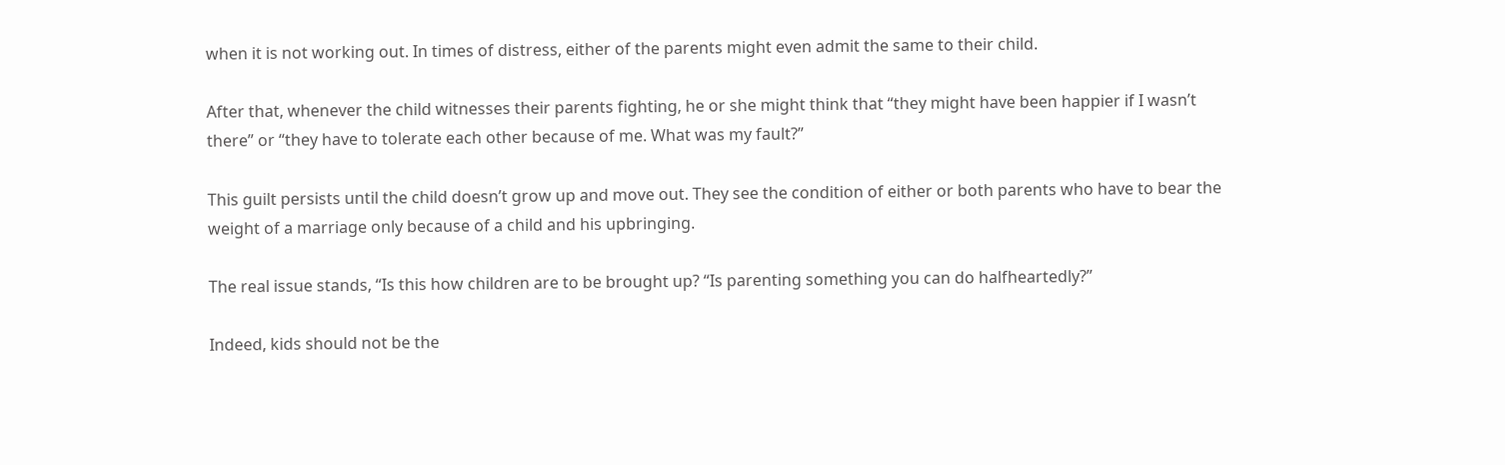when it is not working out. In times of distress, either of the parents might even admit the same to their child.

After that, whenever the child witnesses their parents fighting, he or she might think that “they might have been happier if I wasn’t there” or “they have to tolerate each other because of me. What was my fault?”

This guilt persists until the child doesn’t grow up and move out. They see the condition of either or both parents who have to bear the weight of a marriage only because of a child and his upbringing.

The real issue stands, “Is this how children are to be brought up? “Is parenting something you can do halfheartedly?”

Indeed, kids should not be the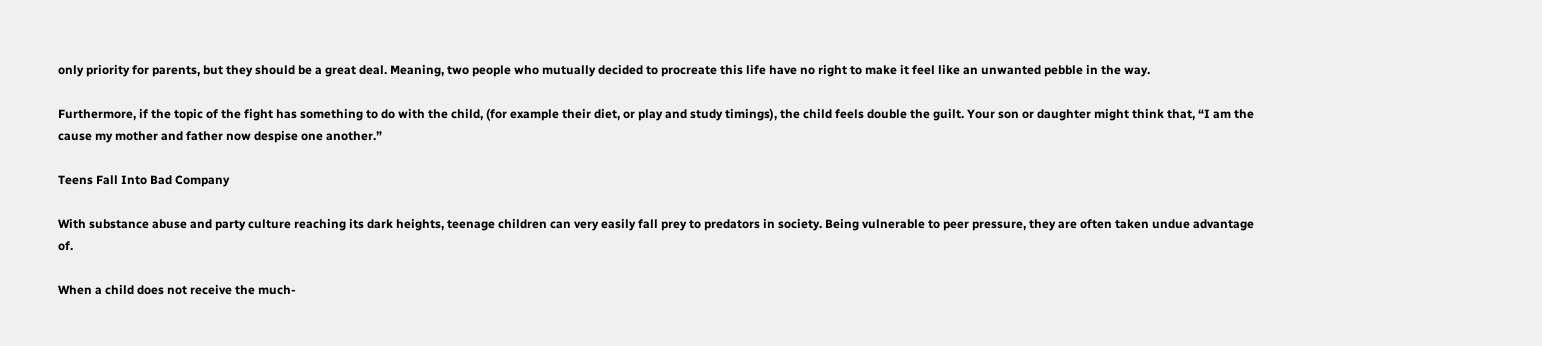only priority for parents, but they should be a great deal. Meaning, two people who mutually decided to procreate this life have no right to make it feel like an unwanted pebble in the way.

Furthermore, if the topic of the fight has something to do with the child, (for example their diet, or play and study timings), the child feels double the guilt. Your son or daughter might think that, “I am the cause my mother and father now despise one another.”

Teens Fall Into Bad Company

With substance abuse and party culture reaching its dark heights, teenage children can very easily fall prey to predators in society. Being vulnerable to peer pressure, they are often taken undue advantage of.

When a child does not receive the much-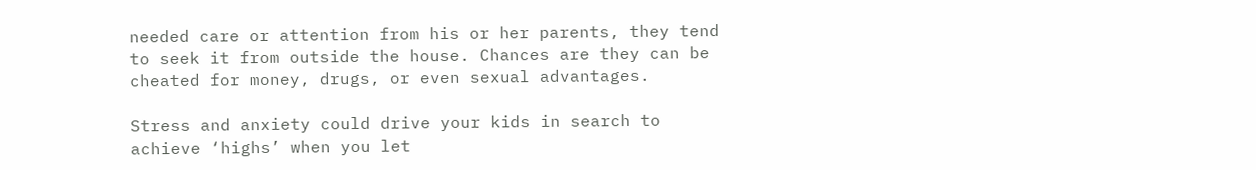needed care or attention from his or her parents, they tend to seek it from outside the house. Chances are they can be cheated for money, drugs, or even sexual advantages.

Stress and anxiety could drive your kids in search to achieve ‘highs’ when you let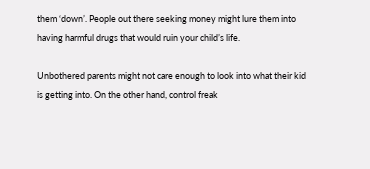them ‘down’. People out there seeking money might lure them into having harmful drugs that would ruin your child’s life.

Unbothered parents might not care enough to look into what their kid is getting into. On the other hand, control freak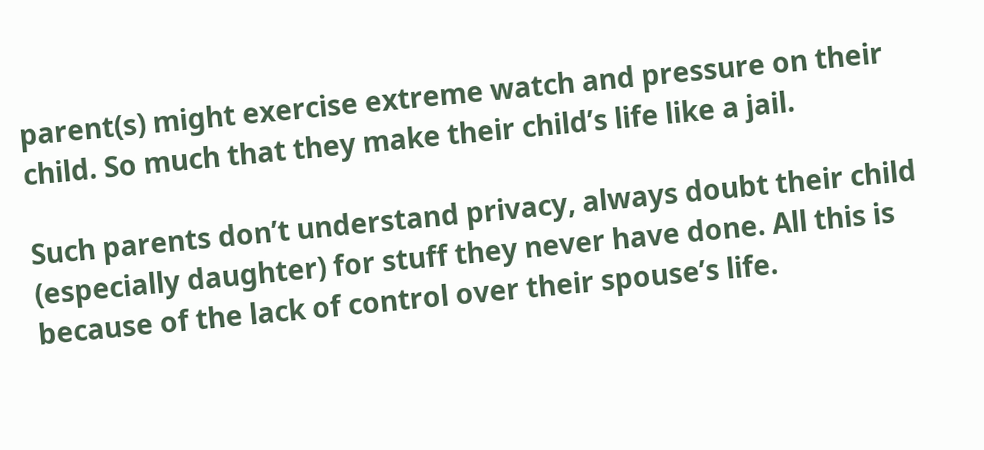parent(s) might exercise extreme watch and pressure on their child. So much that they make their child’s life like a jail.

Such parents don’t understand privacy, always doubt their child (especially daughter) for stuff they never have done. All this is because of the lack of control over their spouse’s life.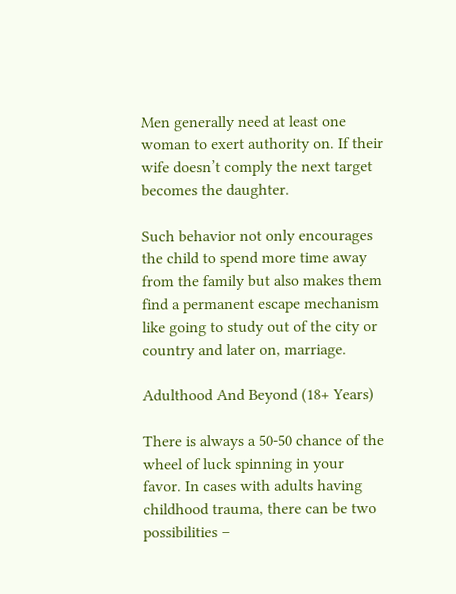Men generally need at least one woman to exert authority on. If their wife doesn’t comply the next target becomes the daughter.

Such behavior not only encourages the child to spend more time away from the family but also makes them find a permanent escape mechanism like going to study out of the city or country and later on, marriage.

Adulthood And Beyond (18+ Years)

There is always a 50-50 chance of the wheel of luck spinning in your favor. In cases with adults having childhood trauma, there can be two possibilities –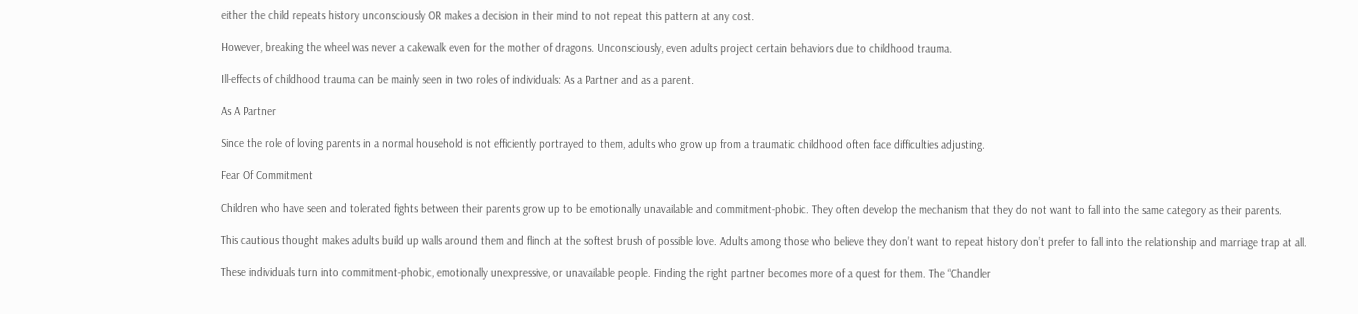either the child repeats history unconsciously OR makes a decision in their mind to not repeat this pattern at any cost.

However, breaking the wheel was never a cakewalk even for the mother of dragons. Unconsciously, even adults project certain behaviors due to childhood trauma.

Ill-effects of childhood trauma can be mainly seen in two roles of individuals: As a Partner and as a parent.

As A Partner

Since the role of loving parents in a normal household is not efficiently portrayed to them, adults who grow up from a traumatic childhood often face difficulties adjusting.

Fear Of Commitment

Children who have seen and tolerated fights between their parents grow up to be emotionally unavailable and commitment-phobic. They often develop the mechanism that they do not want to fall into the same category as their parents.

This cautious thought makes adults build up walls around them and flinch at the softest brush of possible love. Adults among those who believe they don’t want to repeat history don’t prefer to fall into the relationship and marriage trap at all.

These individuals turn into commitment-phobic, emotionally unexpressive, or unavailable people. Finding the right partner becomes more of a quest for them. The “Chandler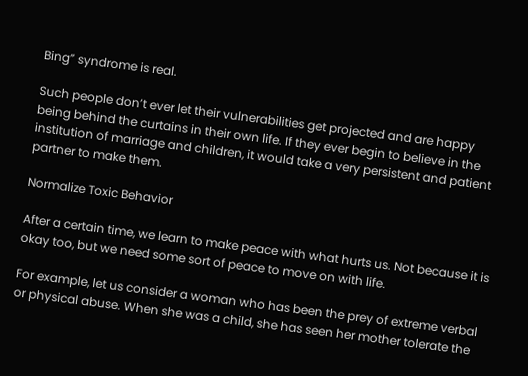Bing” syndrome is real.

Such people don’t ever let their vulnerabilities get projected and are happy being behind the curtains in their own life. If they ever begin to believe in the institution of marriage and children, it would take a very persistent and patient partner to make them.

Normalize Toxic Behavior

After a certain time, we learn to make peace with what hurts us. Not because it is okay too, but we need some sort of peace to move on with life.

For example, let us consider a woman who has been the prey of extreme verbal or physical abuse. When she was a child, she has seen her mother tolerate the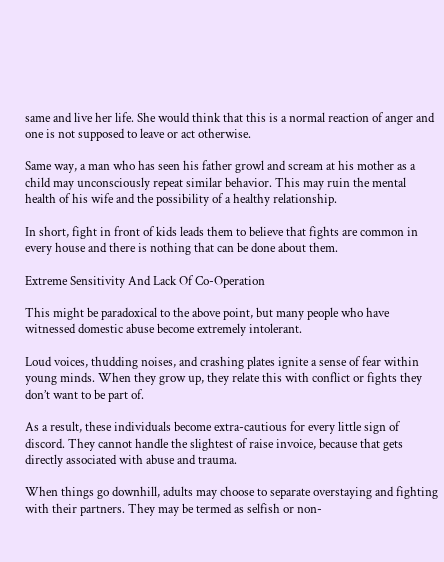same and live her life. She would think that this is a normal reaction of anger and one is not supposed to leave or act otherwise.

Same way, a man who has seen his father growl and scream at his mother as a child may unconsciously repeat similar behavior. This may ruin the mental health of his wife and the possibility of a healthy relationship.

In short, fight in front of kids leads them to believe that fights are common in every house and there is nothing that can be done about them.

Extreme Sensitivity And Lack Of Co-Operation

This might be paradoxical to the above point, but many people who have witnessed domestic abuse become extremely intolerant.

Loud voices, thudding noises, and crashing plates ignite a sense of fear within young minds. When they grow up, they relate this with conflict or fights they don’t want to be part of.

As a result, these individuals become extra-cautious for every little sign of discord. They cannot handle the slightest of raise invoice, because that gets directly associated with abuse and trauma.

When things go downhill, adults may choose to separate overstaying and fighting with their partners. They may be termed as selfish or non-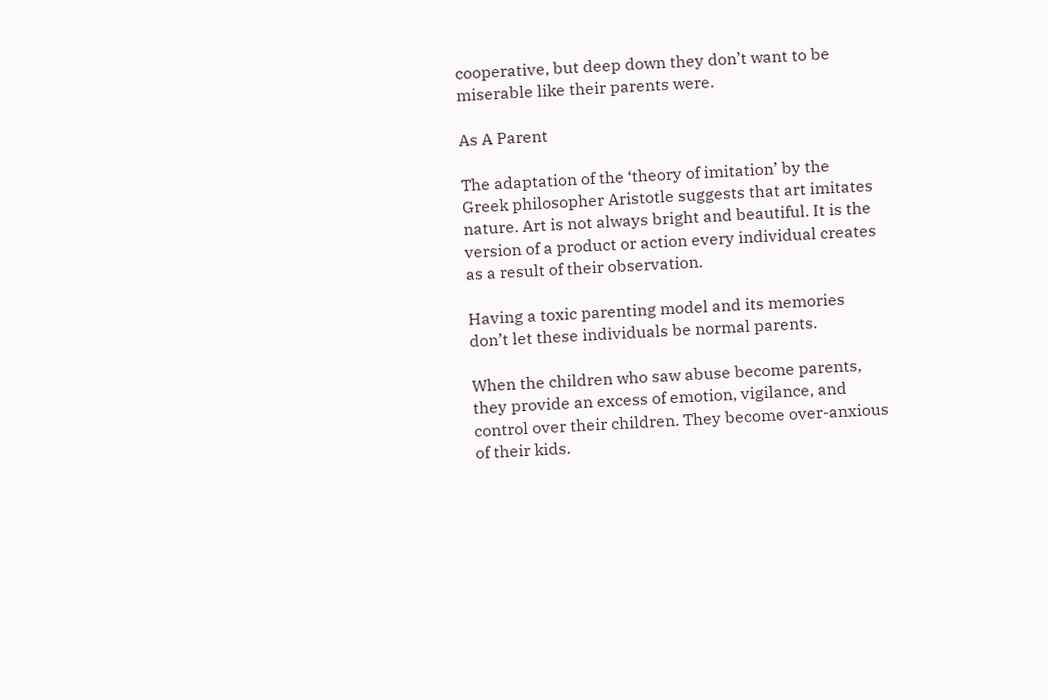cooperative, but deep down they don’t want to be miserable like their parents were.

As A Parent

The adaptation of the ‘theory of imitation’ by the Greek philosopher Aristotle suggests that art imitates nature. Art is not always bright and beautiful. It is the version of a product or action every individual creates as a result of their observation.

Having a toxic parenting model and its memories don’t let these individuals be normal parents.

When the children who saw abuse become parents, they provide an excess of emotion, vigilance, and control over their children. They become over-anxious of their kids.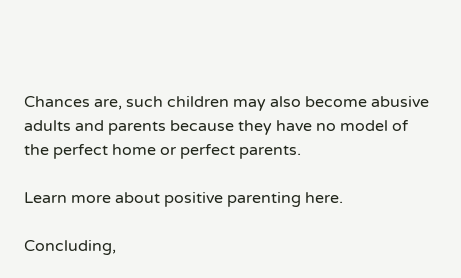Chances are, such children may also become abusive adults and parents because they have no model of the perfect home or perfect parents.

Learn more about positive parenting here.

Concluding,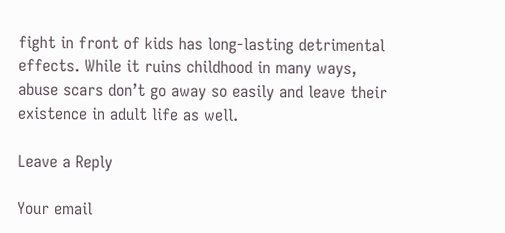fight in front of kids has long-lasting detrimental effects. While it ruins childhood in many ways, abuse scars don’t go away so easily and leave their existence in adult life as well.

Leave a Reply

Your email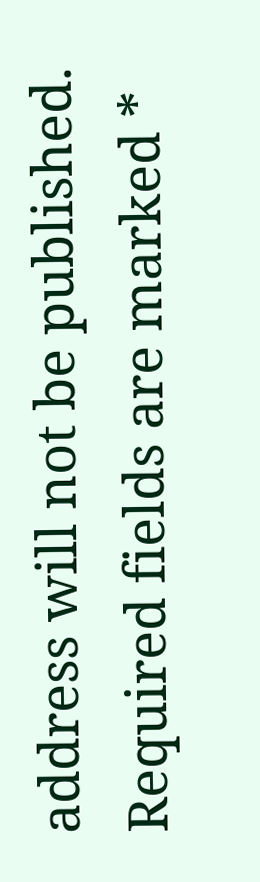address will not be published. Required fields are marked *